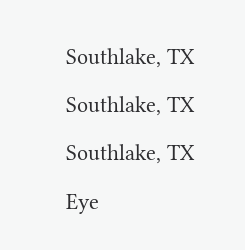Southlake, TX

Southlake, TX

Southlake, TX

Eye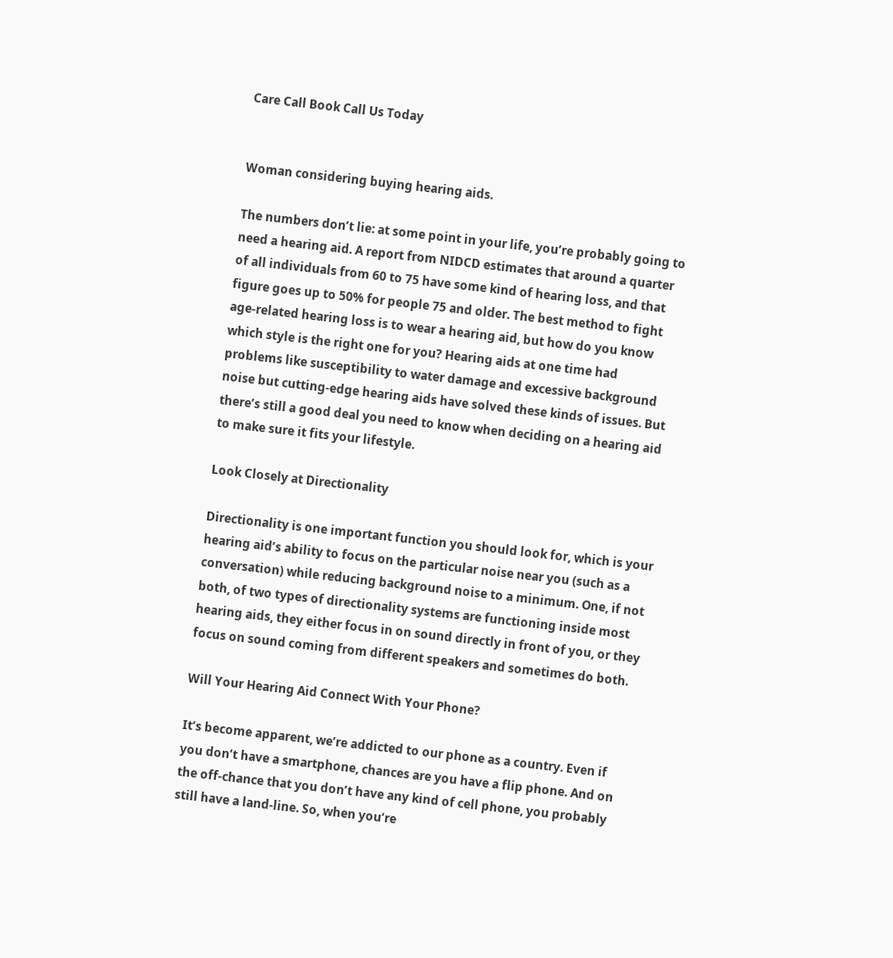Care Call Book Call Us Today


Woman considering buying hearing aids.

The numbers don’t lie: at some point in your life, you’re probably going to need a hearing aid. A report from NIDCD estimates that around a quarter of all individuals from 60 to 75 have some kind of hearing loss, and that figure goes up to 50% for people 75 and older. The best method to fight age-related hearing loss is to wear a hearing aid, but how do you know which style is the right one for you? Hearing aids at one time had problems like susceptibility to water damage and excessive background noise but cutting-edge hearing aids have solved these kinds of issues. But there’s still a good deal you need to know when deciding on a hearing aid to make sure it fits your lifestyle.

Look Closely at Directionality

Directionality is one important function you should look for, which is your hearing aid’s ability to focus on the particular noise near you (such as a conversation) while reducing background noise to a minimum. One, if not both, of two types of directionality systems are functioning inside most hearing aids, they either focus in on sound directly in front of you, or they focus on sound coming from different speakers and sometimes do both.

Will Your Hearing Aid Connect With Your Phone?

It’s become apparent, we’re addicted to our phone as a country. Even if you don’t have a smartphone, chances are you have a flip phone. And on the off-chance that you don’t have any kind of cell phone, you probably still have a land-line. So, when you’re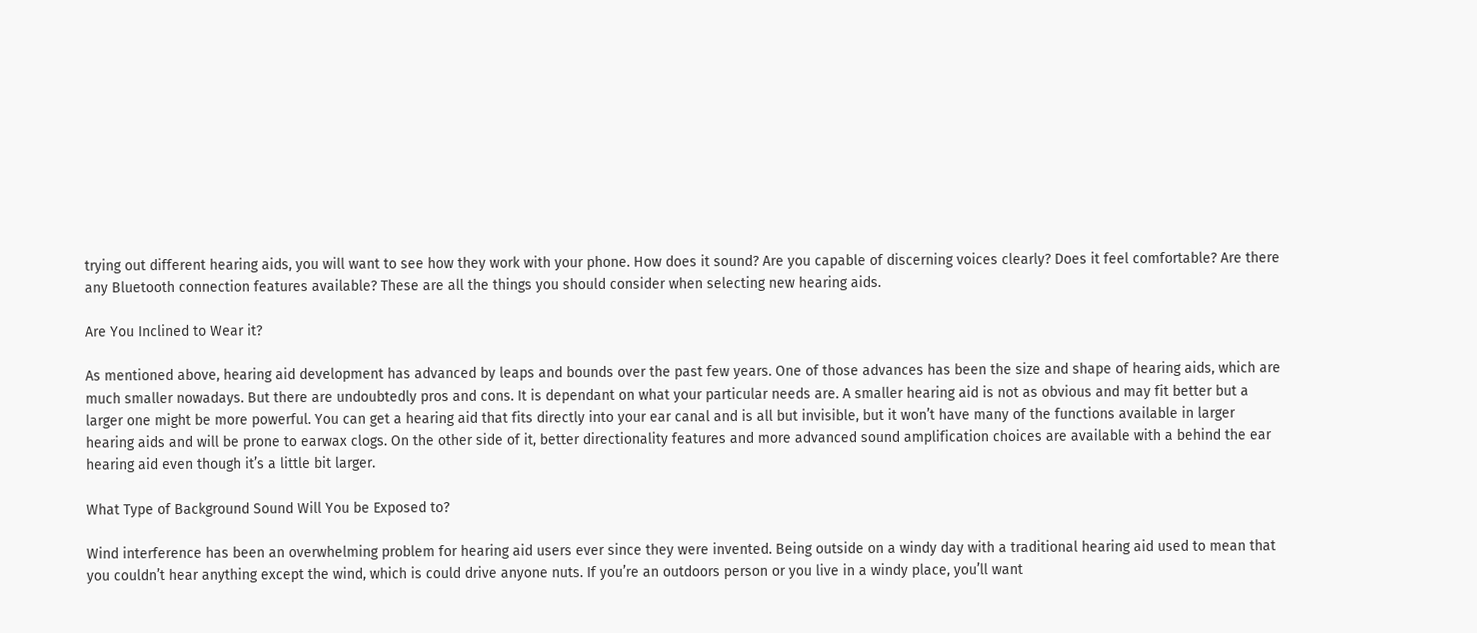trying out different hearing aids, you will want to see how they work with your phone. How does it sound? Are you capable of discerning voices clearly? Does it feel comfortable? Are there any Bluetooth connection features available? These are all the things you should consider when selecting new hearing aids.

Are You Inclined to Wear it?

As mentioned above, hearing aid development has advanced by leaps and bounds over the past few years. One of those advances has been the size and shape of hearing aids, which are much smaller nowadays. But there are undoubtedly pros and cons. It is dependant on what your particular needs are. A smaller hearing aid is not as obvious and may fit better but a larger one might be more powerful. You can get a hearing aid that fits directly into your ear canal and is all but invisible, but it won’t have many of the functions available in larger hearing aids and will be prone to earwax clogs. On the other side of it, better directionality features and more advanced sound amplification choices are available with a behind the ear hearing aid even though it’s a little bit larger.

What Type of Background Sound Will You be Exposed to?

Wind interference has been an overwhelming problem for hearing aid users ever since they were invented. Being outside on a windy day with a traditional hearing aid used to mean that you couldn’t hear anything except the wind, which is could drive anyone nuts. If you’re an outdoors person or you live in a windy place, you’ll want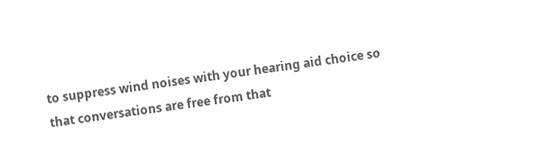to suppress wind noises with your hearing aid choice so that conversations are free from that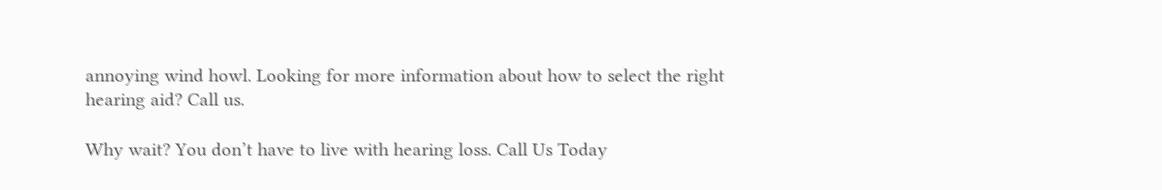annoying wind howl. Looking for more information about how to select the right hearing aid? Call us.

Why wait? You don’t have to live with hearing loss. Call Us Today